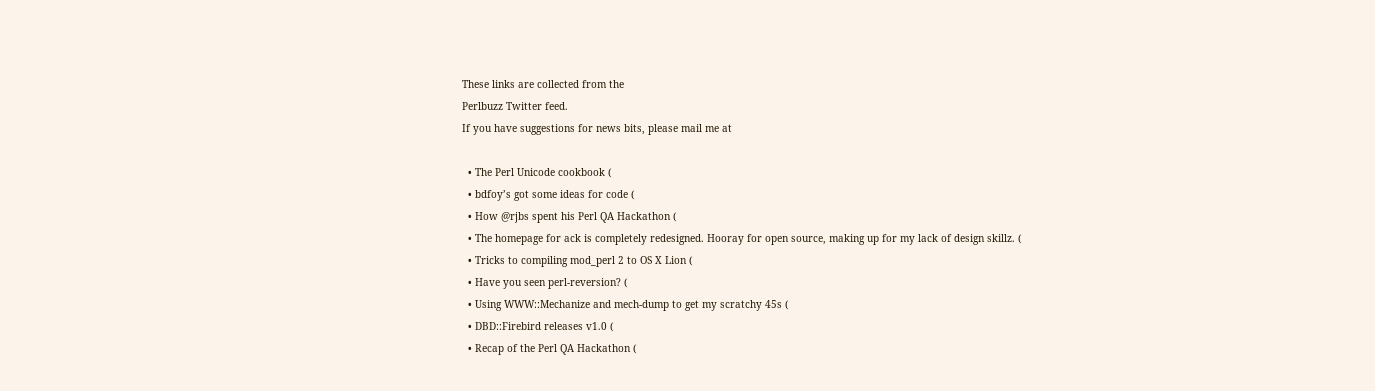These links are collected from the
Perlbuzz Twitter feed.
If you have suggestions for news bits, please mail me at

  • The Perl Unicode cookbook (
  • bdfoy’s got some ideas for code (
  • How @rjbs spent his Perl QA Hackathon (
  • The homepage for ack is completely redesigned. Hooray for open source, making up for my lack of design skillz. (
  • Tricks to compiling mod_perl 2 to OS X Lion (
  • Have you seen perl-reversion? (
  • Using WWW::Mechanize and mech-dump to get my scratchy 45s (
  • DBD::Firebird releases v1.0 (
  • Recap of the Perl QA Hackathon (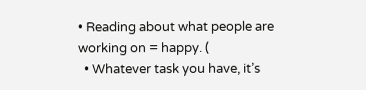• Reading about what people are working on = happy. (
  • Whatever task you have, it’s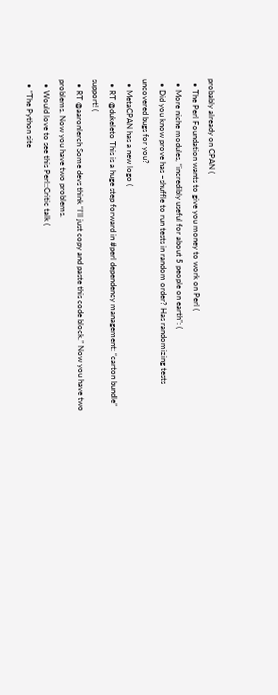probably already on CPAN (
  • The Perl Foundation wants to give you money to work on Perl (
  • More niche modules, “incredibly useful for about 5 people on earth”: (
  • Did you know prove has –shuffle to run tests in random order? Has randomizing tests uncovered bugs for you?
  • MetaCPAN has a new logo (
  • RT @dukeleto This is a huge step forward in #perl dependency management: “carton bundle” support! (
  • RT @aaronlerch Some devs think “I’ll just copy and paste this code block.” Now you have two problems. Now you have two problems.
  • Would love to see this Perl::Critic talk (
  • “The Python site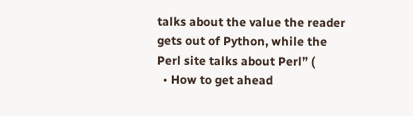talks about the value the reader gets out of Python, while the Perl site talks about Perl” (
  • How to get ahead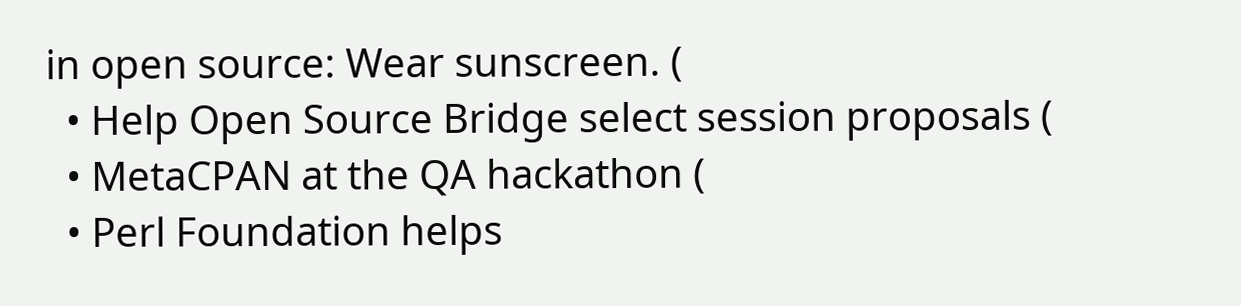in open source: Wear sunscreen. (
  • Help Open Source Bridge select session proposals (
  • MetaCPAN at the QA hackathon (
  • Perl Foundation helps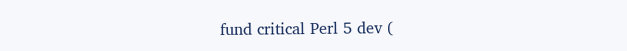fund critical Perl 5 dev (